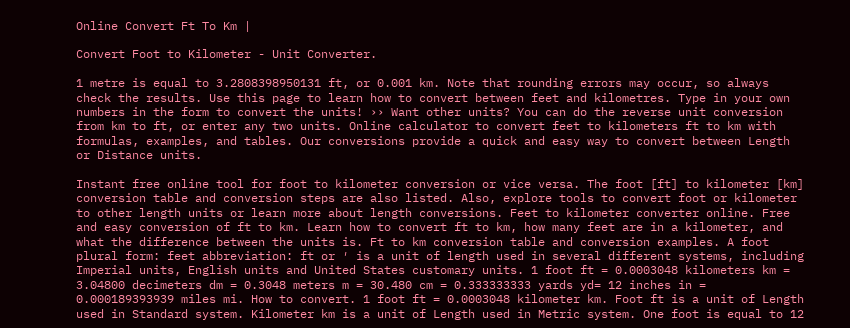Online Convert Ft To Km |

Convert Foot to Kilometer - Unit Converter.

1 metre is equal to 3.2808398950131 ft, or 0.001 km. Note that rounding errors may occur, so always check the results. Use this page to learn how to convert between feet and kilometres. Type in your own numbers in the form to convert the units! ›› Want other units? You can do the reverse unit conversion from km to ft, or enter any two units. Online calculator to convert feet to kilometers ft to km with formulas, examples, and tables. Our conversions provide a quick and easy way to convert between Length or Distance units.

Instant free online tool for foot to kilometer conversion or vice versa. The foot [ft] to kilometer [km] conversion table and conversion steps are also listed. Also, explore tools to convert foot or kilometer to other length units or learn more about length conversions. Feet to kilometer converter online. Free and easy conversion of ft to km. Learn how to convert ft to km, how many feet are in a kilometer, and what the difference between the units is. Ft to km conversion table and conversion examples. A foot plural form: feet abbreviation: ft or ′ is a unit of length used in several different systems, including Imperial units, English units and United States customary units. 1 foot ft = 0.0003048 kilometers km = 3.04800 decimeters dm = 0.3048 meters m = 30.480 cm = 0.333333333 yards yd= 12 inches in = 0.000189393939 miles mi. How to convert. 1 foot ft = 0.0003048 kilometer km. Foot ft is a unit of Length used in Standard system. Kilometer km is a unit of Length used in Metric system. One foot is equal to 12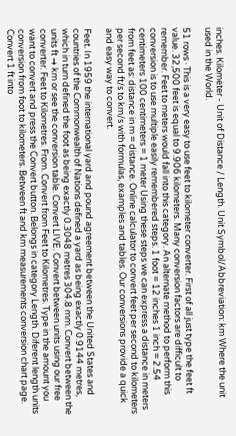inches. Kilometer - Unit of Distance / Length. Unit Symbol/Abbreviation: km Where the unit used in the World.

51 rows · This is a very easy to use feet to kilometer converter. First of all just type the feet ft value. 32,500 feet is equal to 9.906 kilometers. Many conversion factors are difficult to remember. Feet to meters would fall into this category. An alternate method to perform this conversion is to use multiple easily remembered steps. 1 foot = 12 inches 1 inch = 2.54 centimeters 100 centimeters = 1 meter Using these steps we can express a distance in meters from feet as: distance in m = distance. Online calculator to convert feet per second to kilometers per second ft/s to km/s with formulas, examples and tables. Our conversions provide a quick and easy way to convert.

Feet. In 1959 the international yard and pound agreement between the United States and countries of the Commonwealth of Nations defined a yard as being exactly 0.9144 metres, which in turn defined the foot as being exactly 0.3048 metres 304.8 mm. Convert between the units ft → km or see the conversion table. Convert LIVE. Convert between units using our free converter. Feet to Kilometres. From. Convert from Feet to Kilometres. Type in the amount you want to convert and press the Convert button. Belongs in category Length. Diferent length units conversion from foot to kilometers. Between ft and km measurements conversion chart page. Convert 1 ft into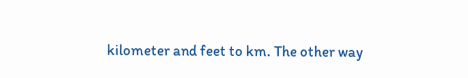kilometer and feet to km. The other way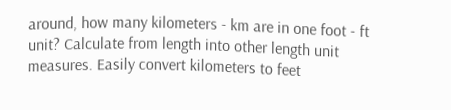around, how many kilometers - km are in one foot - ft unit? Calculate from length into other length unit measures. Easily convert kilometers to feet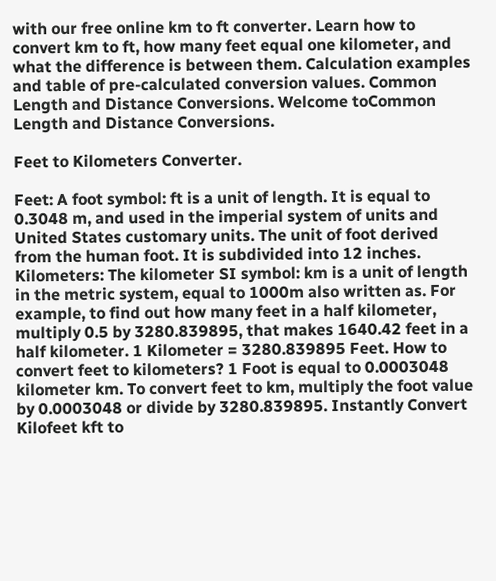with our free online km to ft converter. Learn how to convert km to ft, how many feet equal one kilometer, and what the difference is between them. Calculation examples and table of pre-calculated conversion values. Common Length and Distance Conversions. Welcome toCommon Length and Distance Conversions.

Feet to Kilometers Converter.

Feet: A foot symbol: ft is a unit of length. It is equal to 0.3048 m, and used in the imperial system of units and United States customary units. The unit of foot derived from the human foot. It is subdivided into 12 inches. Kilometers: The kilometer SI symbol: km is a unit of length in the metric system, equal to 1000m also written as. For example, to find out how many feet in a half kilometer, multiply 0.5 by 3280.839895, that makes 1640.42 feet in a half kilometer. 1 Kilometer = 3280.839895 Feet. How to convert feet to kilometers? 1 Foot is equal to 0.0003048 kilometer km. To convert feet to km, multiply the foot value by 0.0003048 or divide by 3280.839895. Instantly Convert Kilofeet kft to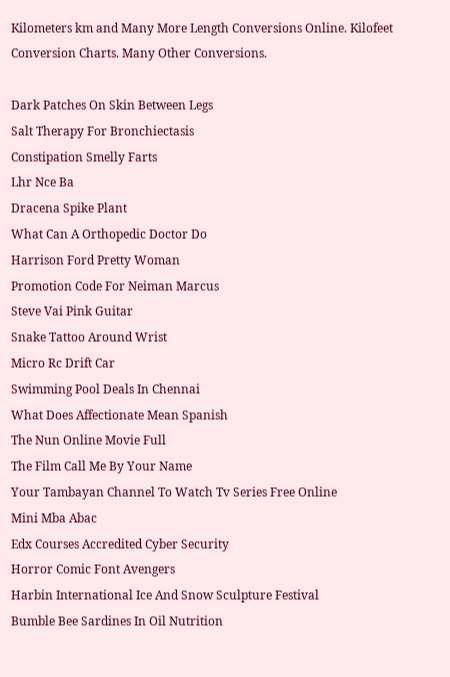Kilometers km and Many More Length Conversions Online. Kilofeet Conversion Charts. Many Other Conversions.

Dark Patches On Skin Between Legs
Salt Therapy For Bronchiectasis
Constipation Smelly Farts
Lhr Nce Ba
Dracena Spike Plant
What Can A Orthopedic Doctor Do
Harrison Ford Pretty Woman
Promotion Code For Neiman Marcus
Steve Vai Pink Guitar
Snake Tattoo Around Wrist
Micro Rc Drift Car
Swimming Pool Deals In Chennai
What Does Affectionate Mean Spanish
The Nun Online Movie Full
The Film Call Me By Your Name
Your Tambayan Channel To Watch Tv Series Free Online
Mini Mba Abac
Edx Courses Accredited Cyber Security
Horror Comic Font Avengers
Harbin International Ice And Snow Sculpture Festival
Bumble Bee Sardines In Oil Nutrition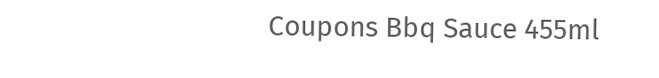Coupons Bbq Sauce 455ml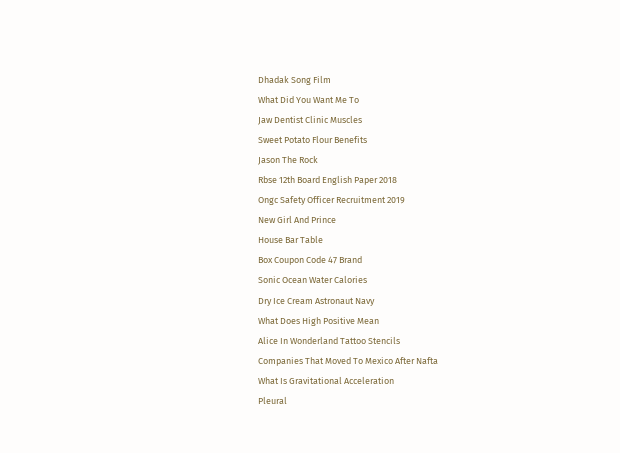Dhadak Song Film
What Did You Want Me To
Jaw Dentist Clinic Muscles
Sweet Potato Flour Benefits
Jason The Rock
Rbse 12th Board English Paper 2018
Ongc Safety Officer Recruitment 2019
New Girl And Prince
House Bar Table
Box Coupon Code 47 Brand
Sonic Ocean Water Calories
Dry Ice Cream Astronaut Navy
What Does High Positive Mean
Alice In Wonderland Tattoo Stencils
Companies That Moved To Mexico After Nafta
What Is Gravitational Acceleration
Pleural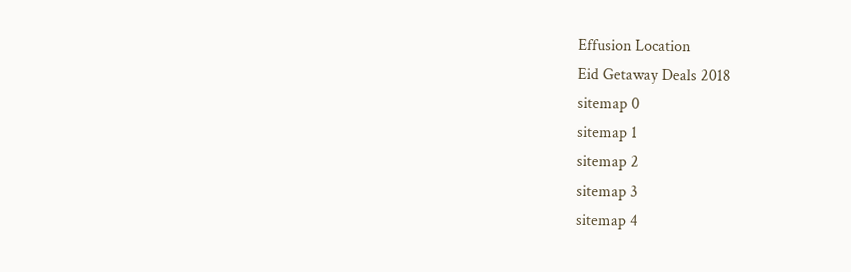Effusion Location
Eid Getaway Deals 2018
sitemap 0
sitemap 1
sitemap 2
sitemap 3
sitemap 4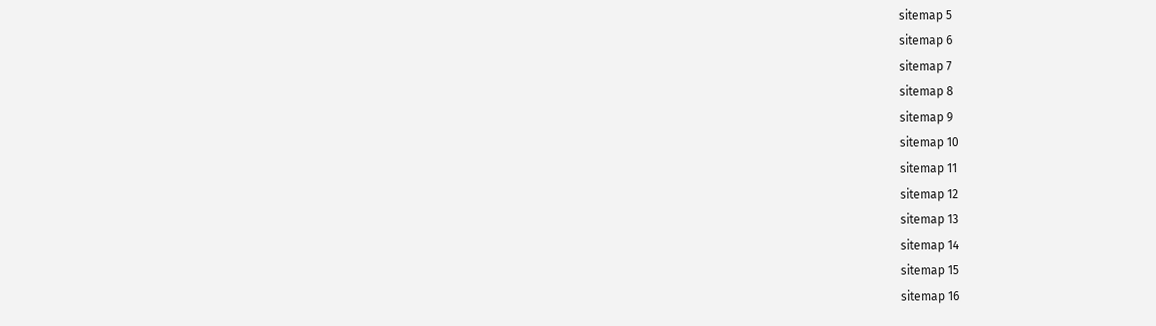sitemap 5
sitemap 6
sitemap 7
sitemap 8
sitemap 9
sitemap 10
sitemap 11
sitemap 12
sitemap 13
sitemap 14
sitemap 15
sitemap 16